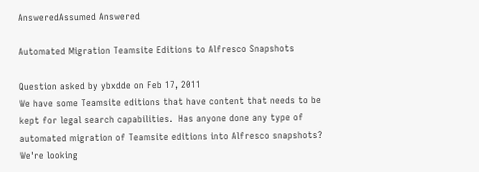AnsweredAssumed Answered

Automated Migration Teamsite Editions to Alfresco Snapshots

Question asked by ybxdde on Feb 17, 2011
We have some Teamsite editions that have content that needs to be kept for legal search capabilities.  Has anyone done any type of automated migration of Teamsite editions into Alfresco snapshots?    We're looking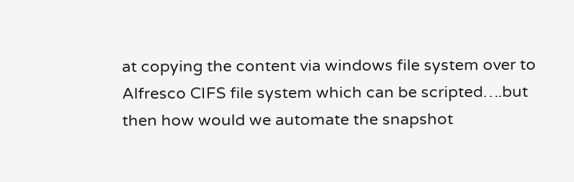at copying the content via windows file system over to Alfresco CIFS file system which can be scripted….but then how would we automate the snapshot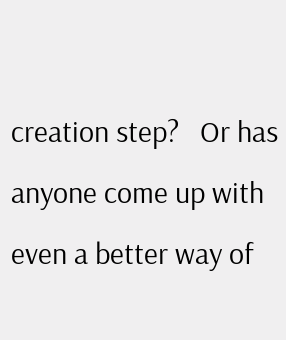creation step?   Or has anyone come up with even a better way of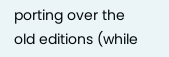porting over the old editions (while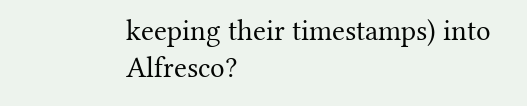keeping their timestamps) into Alfresco?